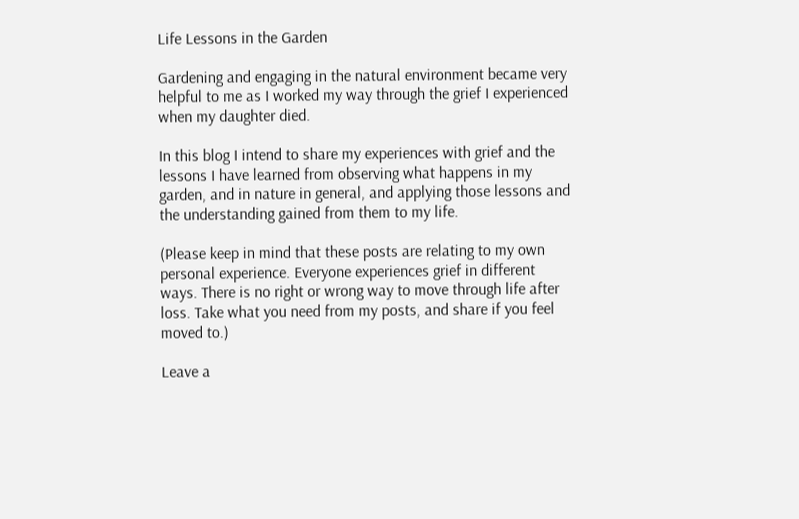Life Lessons in the Garden

Gardening and engaging in the natural environment became very helpful to me as I worked my way through the grief I experienced when my daughter died.

In this blog I intend to share my experiences with grief and the lessons I have learned from observing what happens in my garden, and in nature in general, and applying those lessons and the understanding gained from them to my life.

(Please keep in mind that these posts are relating to my own personal experience. Everyone experiences grief in different ways. There is no right or wrong way to move through life after loss. Take what you need from my posts, and share if you feel moved to.)

Leave a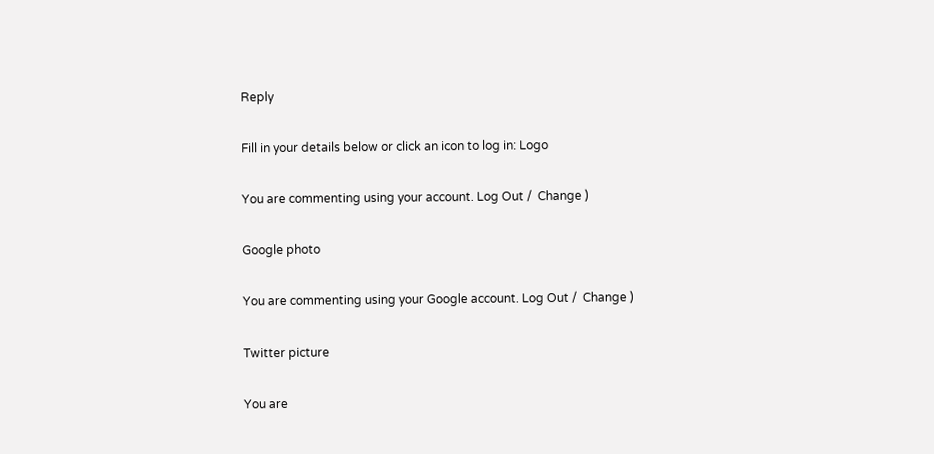Reply

Fill in your details below or click an icon to log in: Logo

You are commenting using your account. Log Out /  Change )

Google photo

You are commenting using your Google account. Log Out /  Change )

Twitter picture

You are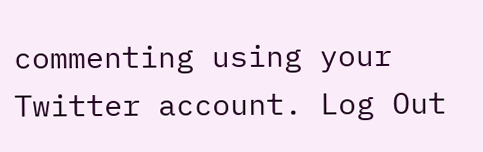commenting using your Twitter account. Log Out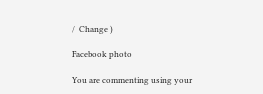/  Change )

Facebook photo

You are commenting using your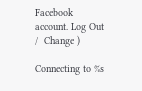Facebook account. Log Out /  Change )

Connecting to %s